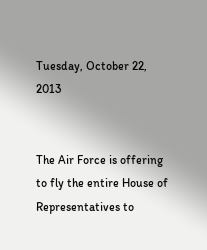Tuesday, October 22, 2013


The Air Force is offering to fly the entire House of Representatives to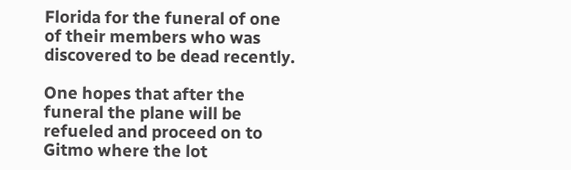Florida for the funeral of one of their members who was discovered to be dead recently.

One hopes that after the funeral the plane will be refueled and proceed on to Gitmo where the lot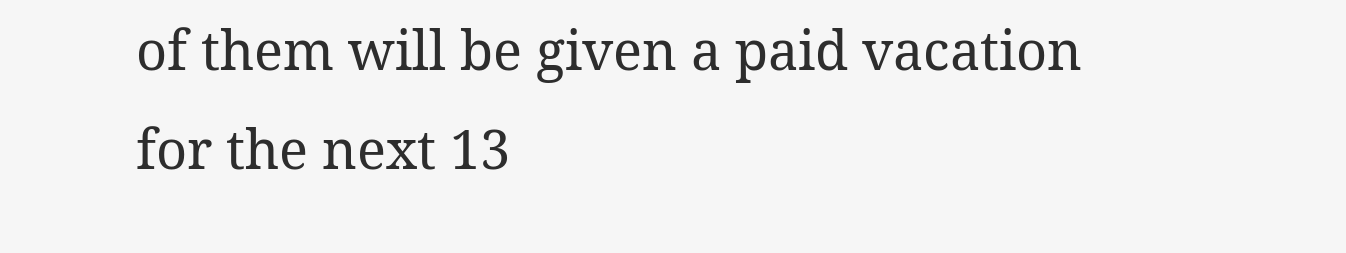of them will be given a paid vacation for the next 13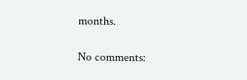months.

No comments: